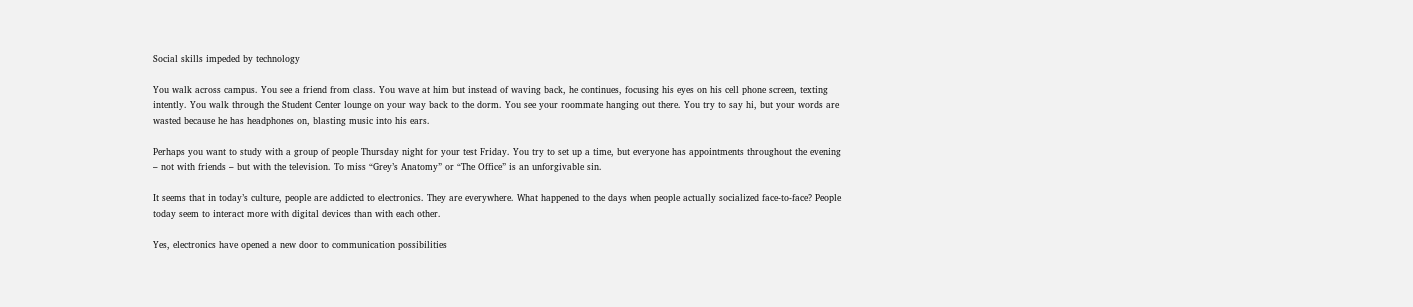Social skills impeded by technology

You walk across campus. You see a friend from class. You wave at him but instead of waving back, he continues, focusing his eyes on his cell phone screen, texting intently. You walk through the Student Center lounge on your way back to the dorm. You see your roommate hanging out there. You try to say hi, but your words are wasted because he has headphones on, blasting music into his ears.

Perhaps you want to study with a group of people Thursday night for your test Friday. You try to set up a time, but everyone has appointments throughout the evening – not with friends – but with the television. To miss “Grey’s Anatomy” or “The Office” is an unforgivable sin.

It seems that in today’s culture, people are addicted to electronics. They are everywhere. What happened to the days when people actually socialized face-to-face? People today seem to interact more with digital devices than with each other.

Yes, electronics have opened a new door to communication possibilities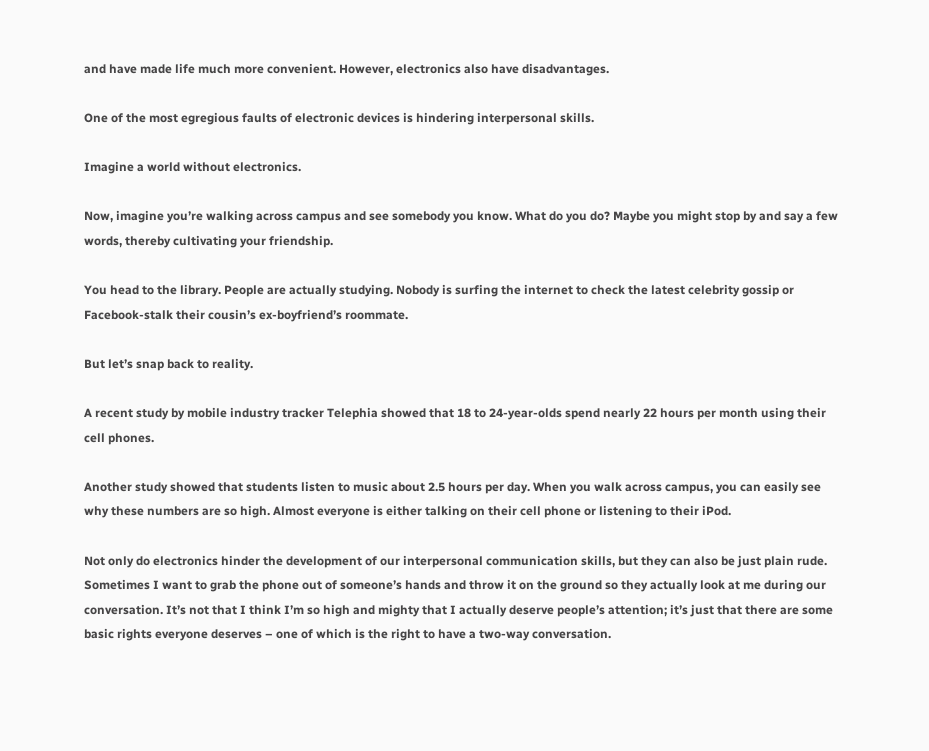and have made life much more convenient. However, electronics also have disadvantages.

One of the most egregious faults of electronic devices is hindering interpersonal skills.

Imagine a world without electronics.

Now, imagine you’re walking across campus and see somebody you know. What do you do? Maybe you might stop by and say a few words, thereby cultivating your friendship.

You head to the library. People are actually studying. Nobody is surfing the internet to check the latest celebrity gossip or Facebook-stalk their cousin’s ex-boyfriend’s roommate.

But let’s snap back to reality.

A recent study by mobile industry tracker Telephia showed that 18 to 24-year-olds spend nearly 22 hours per month using their cell phones.

Another study showed that students listen to music about 2.5 hours per day. When you walk across campus, you can easily see why these numbers are so high. Almost everyone is either talking on their cell phone or listening to their iPod.

Not only do electronics hinder the development of our interpersonal communication skills, but they can also be just plain rude. Sometimes I want to grab the phone out of someone’s hands and throw it on the ground so they actually look at me during our conversation. It’s not that I think I’m so high and mighty that I actually deserve people’s attention; it’s just that there are some basic rights everyone deserves – one of which is the right to have a two-way conversation.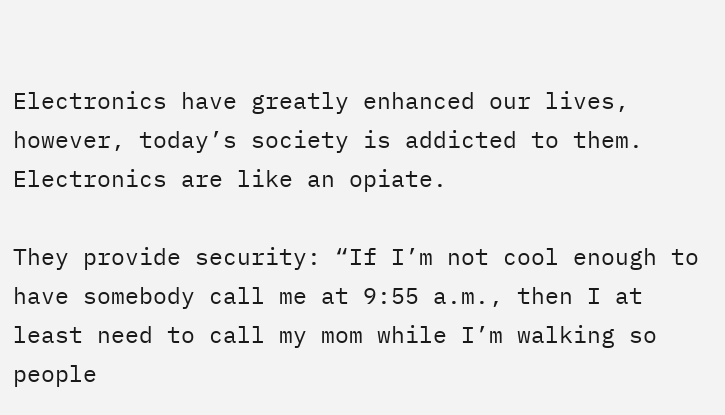Electronics have greatly enhanced our lives, however, today’s society is addicted to them. Electronics are like an opiate.

They provide security: “If I’m not cool enough to have somebody call me at 9:55 a.m., then I at least need to call my mom while I’m walking so people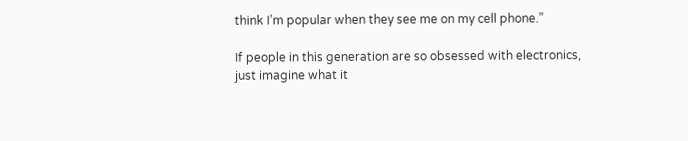think I’m popular when they see me on my cell phone.”

If people in this generation are so obsessed with electronics, just imagine what it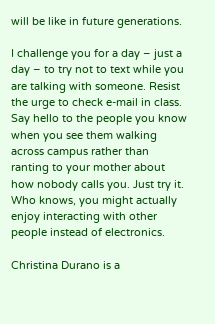will be like in future generations.

I challenge you for a day – just a day – to try not to text while you are talking with someone. Resist the urge to check e-mail in class. Say hello to the people you know when you see them walking across campus rather than ranting to your mother about how nobody calls you. Just try it. Who knows, you might actually enjoy interacting with other people instead of electronics.

Christina Durano is a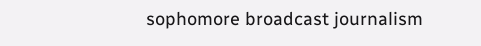sophomore broadcast journalism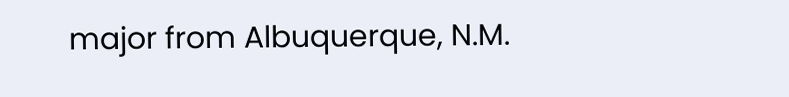major from Albuquerque, N.M.